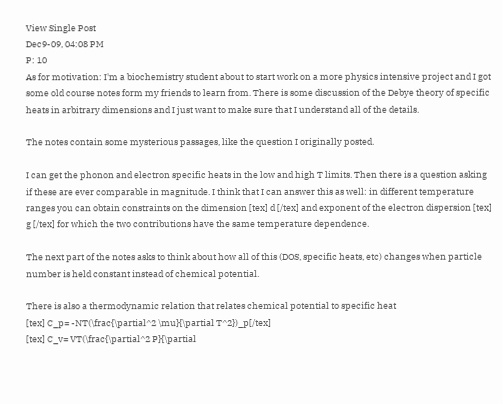View Single Post
Dec9-09, 04:08 PM
P: 10
As for motivation: I'm a biochemistry student about to start work on a more physics intensive project and I got some old course notes form my friends to learn from. There is some discussion of the Debye theory of specific heats in arbitrary dimensions and I just want to make sure that I understand all of the details.

The notes contain some mysterious passages, like the question I originally posted.

I can get the phonon and electron specific heats in the low and high T limits. Then there is a question asking if these are ever comparable in magnitude. I think that I can answer this as well: in different temperature ranges you can obtain constraints on the dimension [tex] d [/tex] and exponent of the electron dispersion [tex] g [/tex] for which the two contributions have the same temperature dependence.

The next part of the notes asks to think about how all of this (DOS, specific heats, etc) changes when particle number is held constant instead of chemical potential.

There is also a thermodynamic relation that relates chemical potential to specific heat
[tex] C_p= -NT(\frac{\partial^2 \mu}{\partial T^2})_p[/tex]
[tex] C_v= VT(\frac{\partial^2 P}{\partial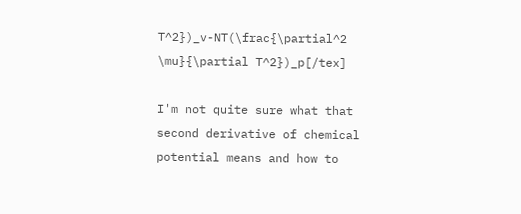T^2})_v-NT(\frac{\partial^2 \mu}{\partial T^2})_p[/tex]

I'm not quite sure what that second derivative of chemical potential means and how to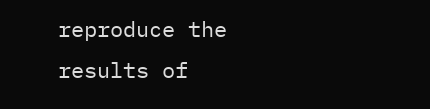reproduce the results of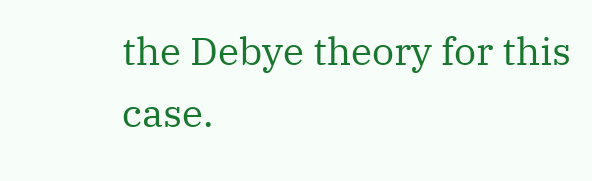the Debye theory for this case.